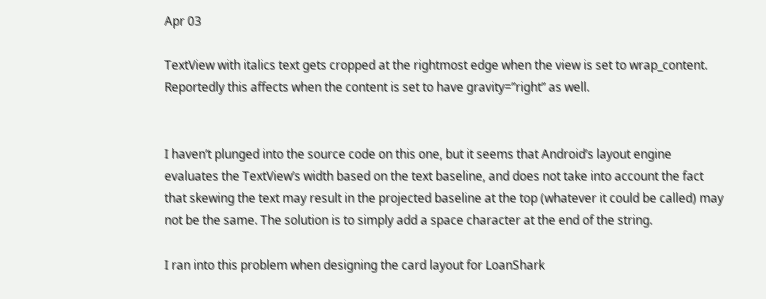Apr 03

TextView with italics text gets cropped at the rightmost edge when the view is set to wrap_content. Reportedly this affects when the content is set to have gravity=”right” as well.


I haven’t plunged into the source code on this one, but it seems that Android’s layout engine evaluates the TextView’s width based on the text baseline, and does not take into account the fact that skewing the text may result in the projected baseline at the top (whatever it could be called) may not be the same. The solution is to simply add a space character at the end of the string.

I ran into this problem when designing the card layout for LoanShark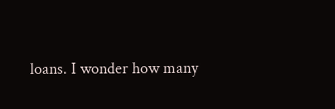loans. I wonder how many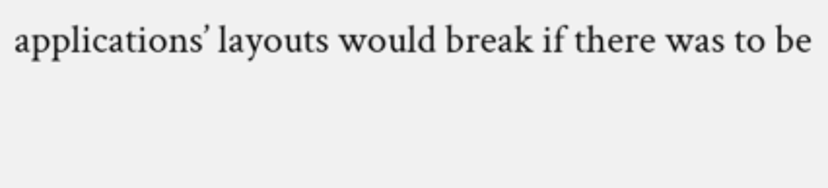applications’ layouts would break if there was to be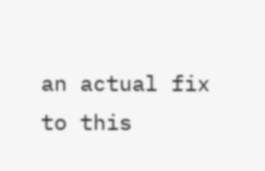an actual fix to this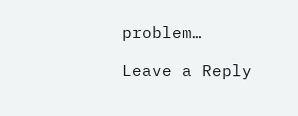problem…

Leave a Reply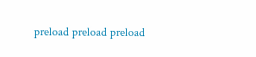preload preload preload